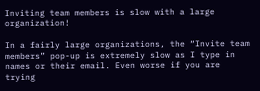Inviting team members is slow with a large organization!

In a fairly large organizations, the “Invite team members” pop-up is extremely slow as I type in names or their email. Even worse if you are trying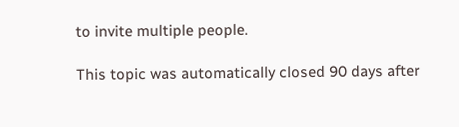to invite multiple people.

This topic was automatically closed 90 days after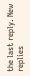the last reply. New replies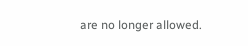are no longer allowed.